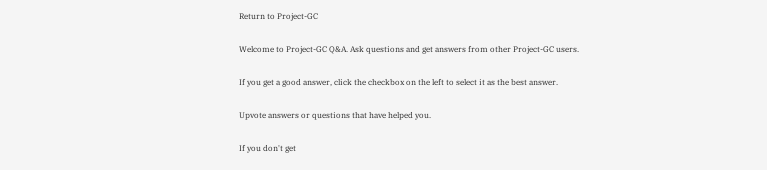Return to Project-GC

Welcome to Project-GC Q&A. Ask questions and get answers from other Project-GC users.

If you get a good answer, click the checkbox on the left to select it as the best answer.

Upvote answers or questions that have helped you.

If you don't get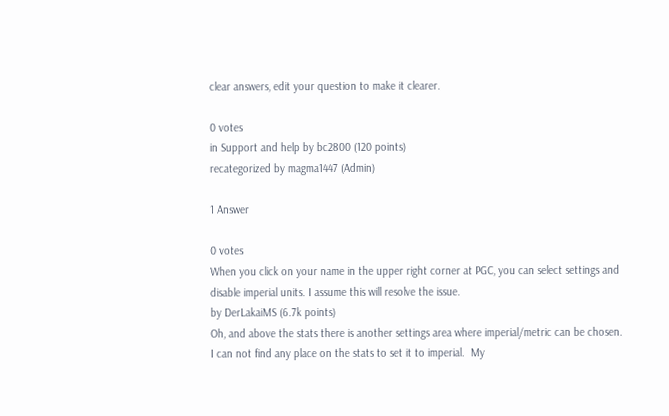clear answers, edit your question to make it clearer.

0 votes
in Support and help by bc2800 (120 points)
recategorized by magma1447 (Admin)

1 Answer

0 votes
When you click on your name in the upper right corner at PGC, you can select settings and disable imperial units. I assume this will resolve the issue.
by DerLakaiMS (6.7k points)
Oh, and above the stats there is another settings area where imperial/metric can be chosen.
I can not find any place on the stats to set it to imperial.  My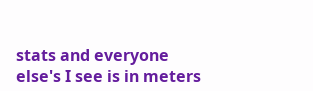stats and everyone else's I see is in meters